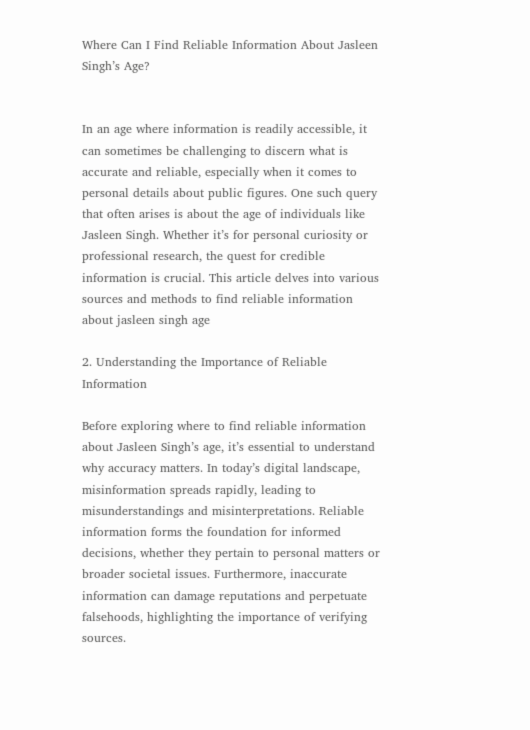Where Can I Find Reliable Information About Jasleen Singh’s Age?


In an age where information is readily accessible, it can sometimes be challenging to discern what is accurate and reliable, especially when it comes to personal details about public figures. One such query that often arises is about the age of individuals like Jasleen Singh. Whether it’s for personal curiosity or professional research, the quest for credible information is crucial. This article delves into various sources and methods to find reliable information about jasleen singh age

2. Understanding the Importance of Reliable Information

Before exploring where to find reliable information about Jasleen Singh’s age, it’s essential to understand why accuracy matters. In today’s digital landscape, misinformation spreads rapidly, leading to misunderstandings and misinterpretations. Reliable information forms the foundation for informed decisions, whether they pertain to personal matters or broader societal issues. Furthermore, inaccurate information can damage reputations and perpetuate falsehoods, highlighting the importance of verifying sources.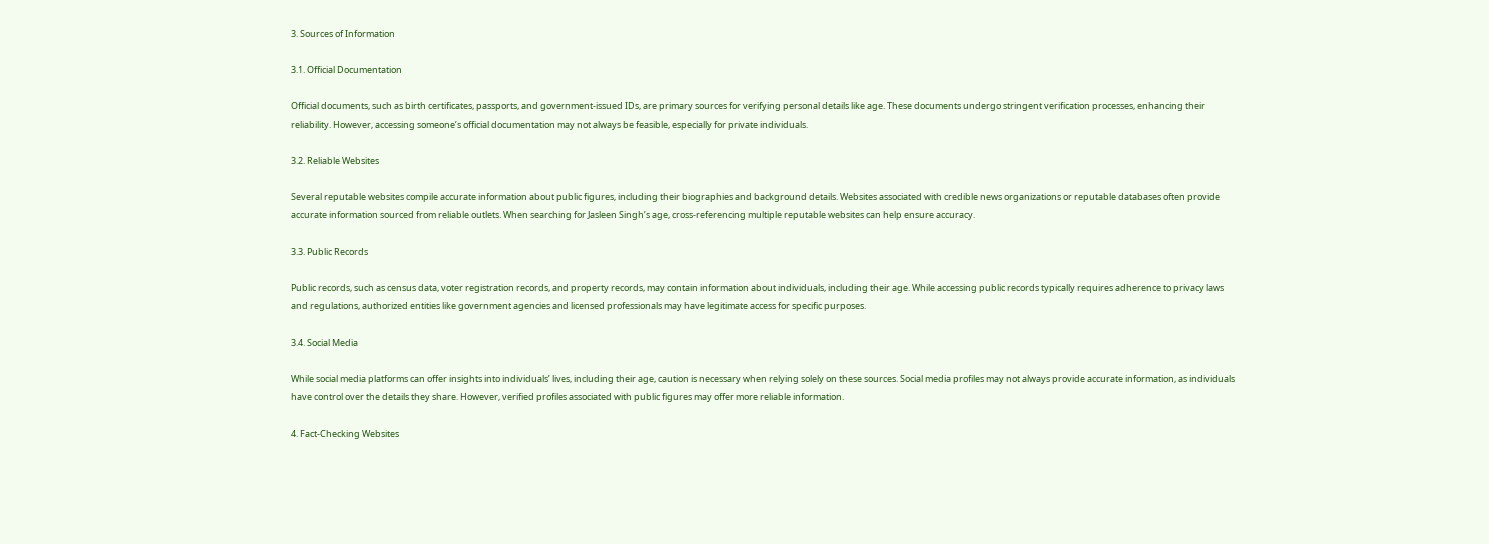3. Sources of Information

3.1. Official Documentation

Official documents, such as birth certificates, passports, and government-issued IDs, are primary sources for verifying personal details like age. These documents undergo stringent verification processes, enhancing their reliability. However, accessing someone’s official documentation may not always be feasible, especially for private individuals.

3.2. Reliable Websites

Several reputable websites compile accurate information about public figures, including their biographies and background details. Websites associated with credible news organizations or reputable databases often provide accurate information sourced from reliable outlets. When searching for Jasleen Singh’s age, cross-referencing multiple reputable websites can help ensure accuracy.

3.3. Public Records

Public records, such as census data, voter registration records, and property records, may contain information about individuals, including their age. While accessing public records typically requires adherence to privacy laws and regulations, authorized entities like government agencies and licensed professionals may have legitimate access for specific purposes.

3.4. Social Media

While social media platforms can offer insights into individuals’ lives, including their age, caution is necessary when relying solely on these sources. Social media profiles may not always provide accurate information, as individuals have control over the details they share. However, verified profiles associated with public figures may offer more reliable information.

4. Fact-Checking Websites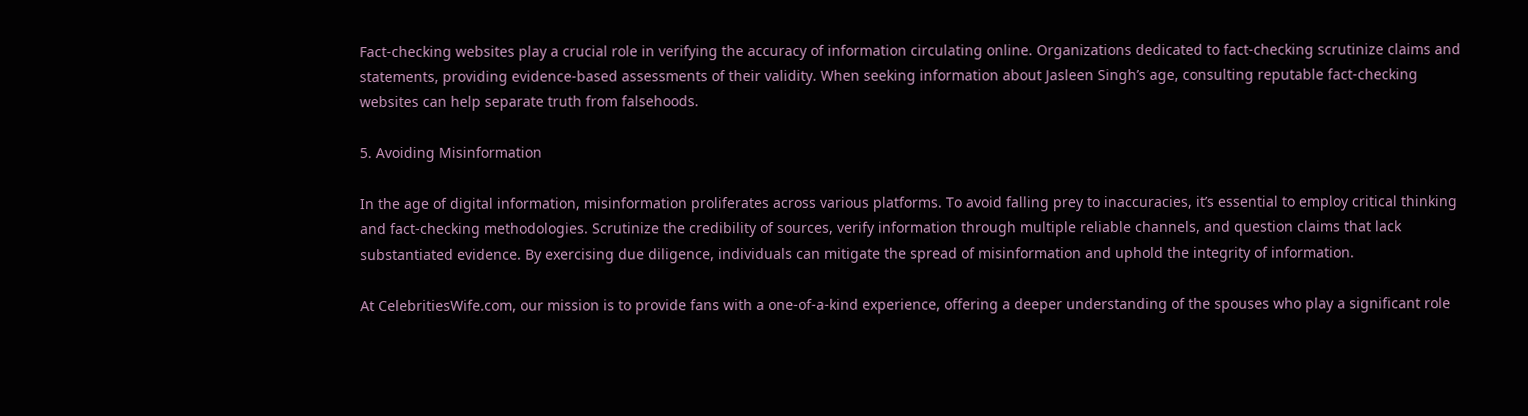Fact-checking websites play a crucial role in verifying the accuracy of information circulating online. Organizations dedicated to fact-checking scrutinize claims and statements, providing evidence-based assessments of their validity. When seeking information about Jasleen Singh’s age, consulting reputable fact-checking websites can help separate truth from falsehoods.

5. Avoiding Misinformation

In the age of digital information, misinformation proliferates across various platforms. To avoid falling prey to inaccuracies, it’s essential to employ critical thinking and fact-checking methodologies. Scrutinize the credibility of sources, verify information through multiple reliable channels, and question claims that lack substantiated evidence. By exercising due diligence, individuals can mitigate the spread of misinformation and uphold the integrity of information.

At CelebritiesWife.com, our mission is to provide fans with a one-of-a-kind experience, offering a deeper understanding of the spouses who play a significant role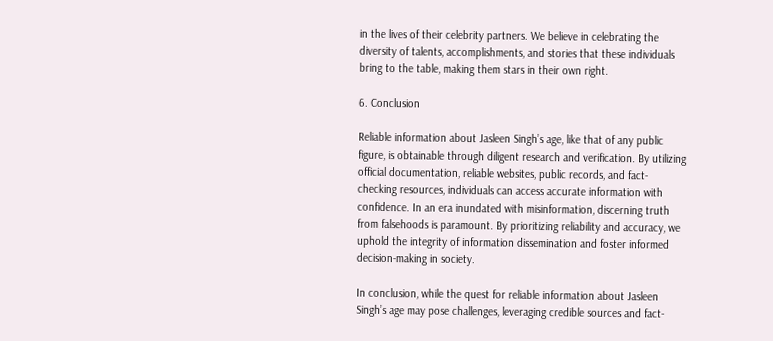in the lives of their celebrity partners. We believe in celebrating the diversity of talents, accomplishments, and stories that these individuals bring to the table, making them stars in their own right.

6. Conclusion

Reliable information about Jasleen Singh’s age, like that of any public figure, is obtainable through diligent research and verification. By utilizing official documentation, reliable websites, public records, and fact-checking resources, individuals can access accurate information with confidence. In an era inundated with misinformation, discerning truth from falsehoods is paramount. By prioritizing reliability and accuracy, we uphold the integrity of information dissemination and foster informed decision-making in society.

In conclusion, while the quest for reliable information about Jasleen Singh’s age may pose challenges, leveraging credible sources and fact-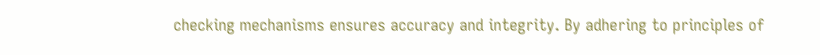checking mechanisms ensures accuracy and integrity. By adhering to principles of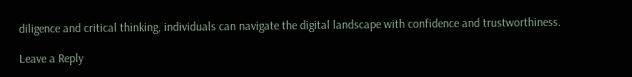diligence and critical thinking, individuals can navigate the digital landscape with confidence and trustworthiness.

Leave a Reply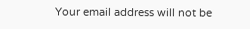Your email address will not be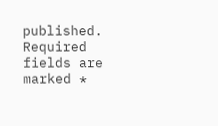published. Required fields are marked *